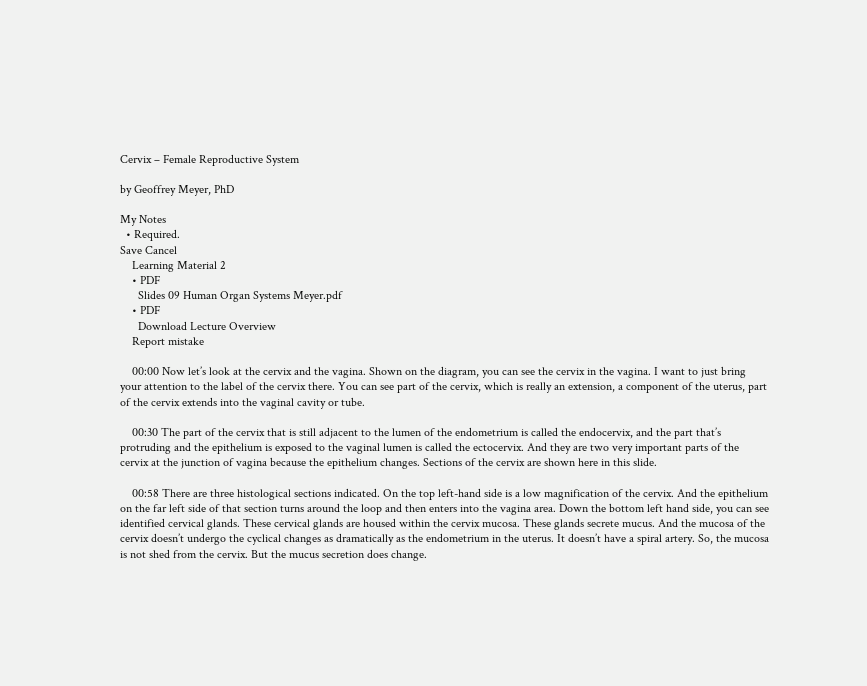Cervix – Female Reproductive System

by Geoffrey Meyer, PhD

My Notes
  • Required.
Save Cancel
    Learning Material 2
    • PDF
      Slides 09 Human Organ Systems Meyer.pdf
    • PDF
      Download Lecture Overview
    Report mistake

    00:00 Now let’s look at the cervix and the vagina. Shown on the diagram, you can see the cervix in the vagina. I want to just bring your attention to the label of the cervix there. You can see part of the cervix, which is really an extension, a component of the uterus, part of the cervix extends into the vaginal cavity or tube.

    00:30 The part of the cervix that is still adjacent to the lumen of the endometrium is called the endocervix, and the part that’s protruding and the epithelium is exposed to the vaginal lumen is called the ectocervix. And they are two very important parts of the cervix at the junction of vagina because the epithelium changes. Sections of the cervix are shown here in this slide.

    00:58 There are three histological sections indicated. On the top left-hand side is a low magnification of the cervix. And the epithelium on the far left side of that section turns around the loop and then enters into the vagina area. Down the bottom left hand side, you can see identified cervical glands. These cervical glands are housed within the cervix mucosa. These glands secrete mucus. And the mucosa of the cervix doesn’t undergo the cyclical changes as dramatically as the endometrium in the uterus. It doesn’t have a spiral artery. So, the mucosa is not shed from the cervix. But the mucus secretion does change.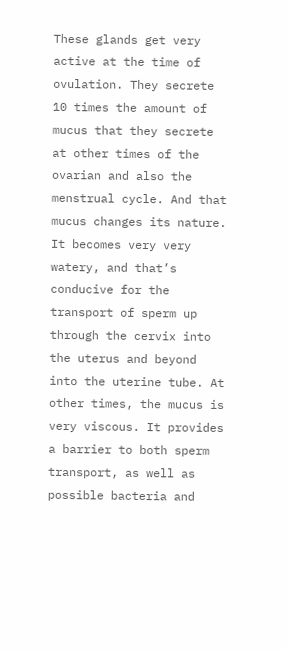These glands get very active at the time of ovulation. They secrete 10 times the amount of mucus that they secrete at other times of the ovarian and also the menstrual cycle. And that mucus changes its nature. It becomes very very watery, and that’s conducive for the transport of sperm up through the cervix into the uterus and beyond into the uterine tube. At other times, the mucus is very viscous. It provides a barrier to both sperm transport, as well as possible bacteria and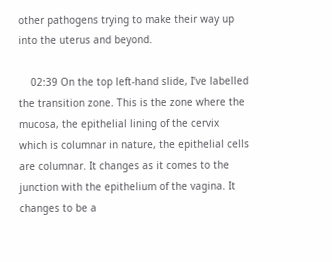other pathogens trying to make their way up into the uterus and beyond.

    02:39 On the top left-hand slide, I’ve labelled the transition zone. This is the zone where the mucosa, the epithelial lining of the cervix which is columnar in nature, the epithelial cells are columnar. It changes as it comes to the junction with the epithelium of the vagina. It changes to be a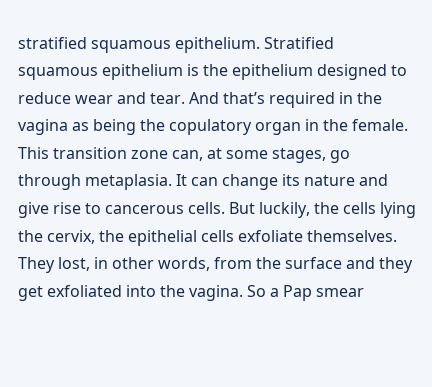stratified squamous epithelium. Stratified squamous epithelium is the epithelium designed to reduce wear and tear. And that’s required in the vagina as being the copulatory organ in the female. This transition zone can, at some stages, go through metaplasia. It can change its nature and give rise to cancerous cells. But luckily, the cells lying the cervix, the epithelial cells exfoliate themselves. They lost, in other words, from the surface and they get exfoliated into the vagina. So a Pap smear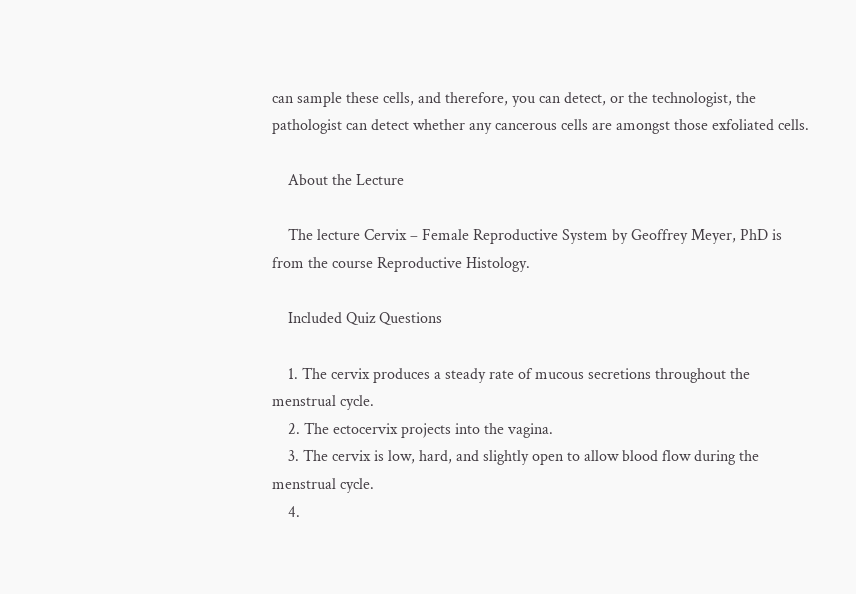can sample these cells, and therefore, you can detect, or the technologist, the pathologist can detect whether any cancerous cells are amongst those exfoliated cells.

    About the Lecture

    The lecture Cervix – Female Reproductive System by Geoffrey Meyer, PhD is from the course Reproductive Histology.

    Included Quiz Questions

    1. The cervix produces a steady rate of mucous secretions throughout the menstrual cycle.
    2. The ectocervix projects into the vagina.
    3. The cervix is low, hard, and slightly open to allow blood flow during the menstrual cycle.
    4.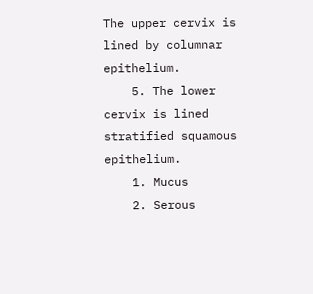The upper cervix is lined by columnar epithelium.
    5. The lower cervix is lined stratified squamous epithelium.
    1. Mucus
    2. Serous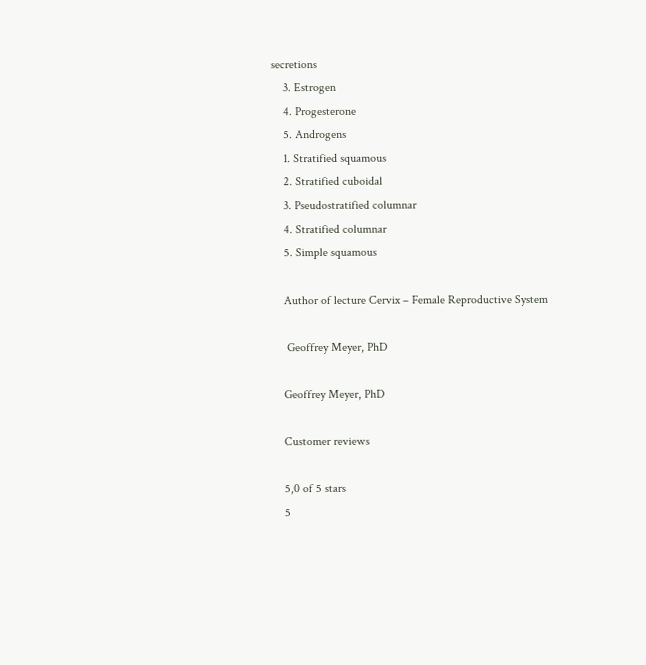secretions
    3. Estrogen
    4. Progesterone
    5. Androgens
    1. Stratified squamous
    2. Stratified cuboidal
    3. Pseudostratified columnar
    4. Stratified columnar
    5. Simple squamous

    Author of lecture Cervix – Female Reproductive System

     Geoffrey Meyer, PhD

    Geoffrey Meyer, PhD

    Customer reviews

    5,0 of 5 stars
    5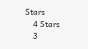Stars
    4 Stars
    3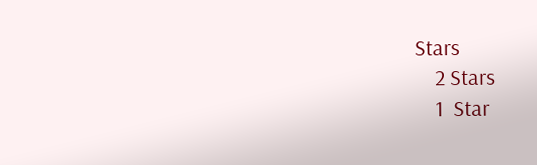Stars
    2 Stars
    1  Star